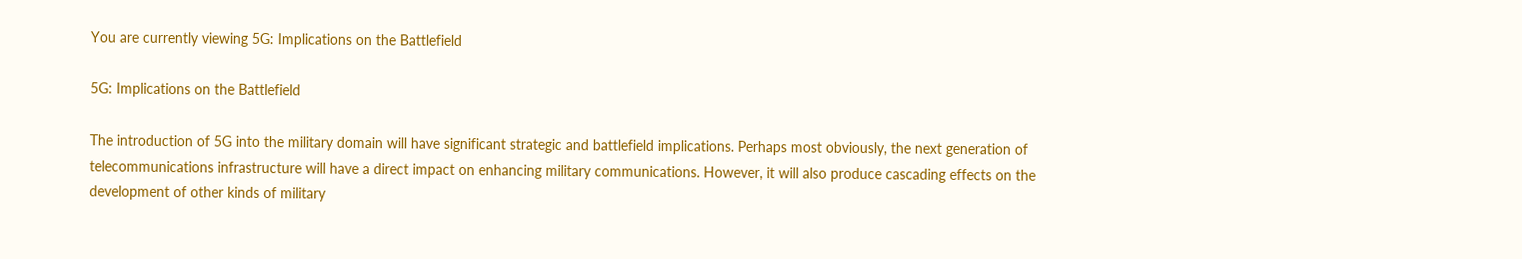You are currently viewing 5G: Implications on the Battlefield

5G: Implications on the Battlefield

The introduction of 5G into the military domain will have significant strategic and battlefield implications. Perhaps most obviously, the next generation of telecommunications infrastructure will have a direct impact on enhancing military communications. However, it will also produce cascading effects on the development of other kinds of military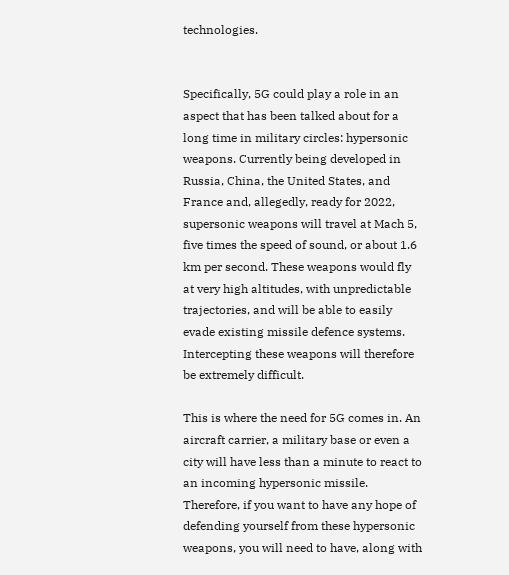technologies.


Specifically, 5G could play a role in an aspect that has been talked about for a long time in military circles: hypersonic weapons. Currently being developed in Russia, China, the United States, and France and, allegedly, ready for 2022, supersonic weapons will travel at Mach 5, five times the speed of sound, or about 1.6 km per second. These weapons would fly at very high altitudes, with unpredictable trajectories, and will be able to easily evade existing missile defence systems. Intercepting these weapons will therefore be extremely difficult.

This is where the need for 5G comes in. An aircraft carrier, a military base or even a city will have less than a minute to react to an incoming hypersonic missile. Therefore, if you want to have any hope of defending yourself from these hypersonic weapons, you will need to have, along with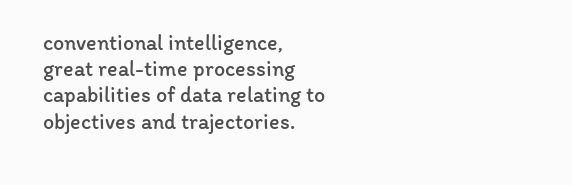conventional intelligence, great real-time processing capabilities of data relating to objectives and trajectories.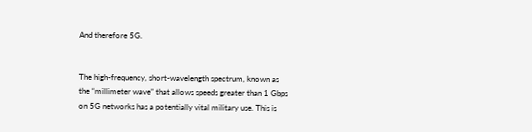And therefore 5G.


The high-frequency, short-wavelength spectrum, known as the “millimeter wave” that allows speeds greater than 1 Gbps on 5G networks has a potentially vital military use. This is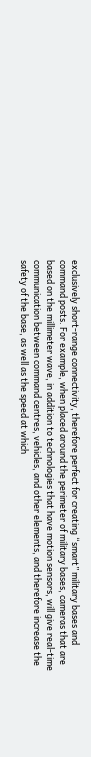exclusively short-range connectivity, therefore perfect for creating “smart” military bases and command posts. For example, when placed around the perimeter of military bases, cameras that are based on the millimeter wave, in addition to technologies that have motion sensors, will give real-time communication between command centres, vehicles, and other elements, and therefore increase the safety of the base, as well as the speed at which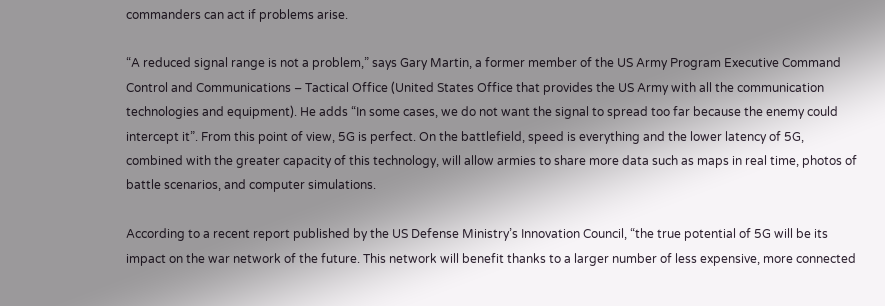commanders can act if problems arise.

“A reduced signal range is not a problem,” says Gary Martin, a former member of the US Army Program Executive Command Control and Communications – Tactical Office (United States Office that provides the US Army with all the communication technologies and equipment). He adds “In some cases, we do not want the signal to spread too far because the enemy could intercept it”. From this point of view, 5G is perfect. On the battlefield, speed is everything and the lower latency of 5G, combined with the greater capacity of this technology, will allow armies to share more data such as maps in real time, photos of battle scenarios, and computer simulations.

According to a recent report published by the US Defense Ministry’s Innovation Council, “the true potential of 5G will be its impact on the war network of the future. This network will benefit thanks to a larger number of less expensive, more connected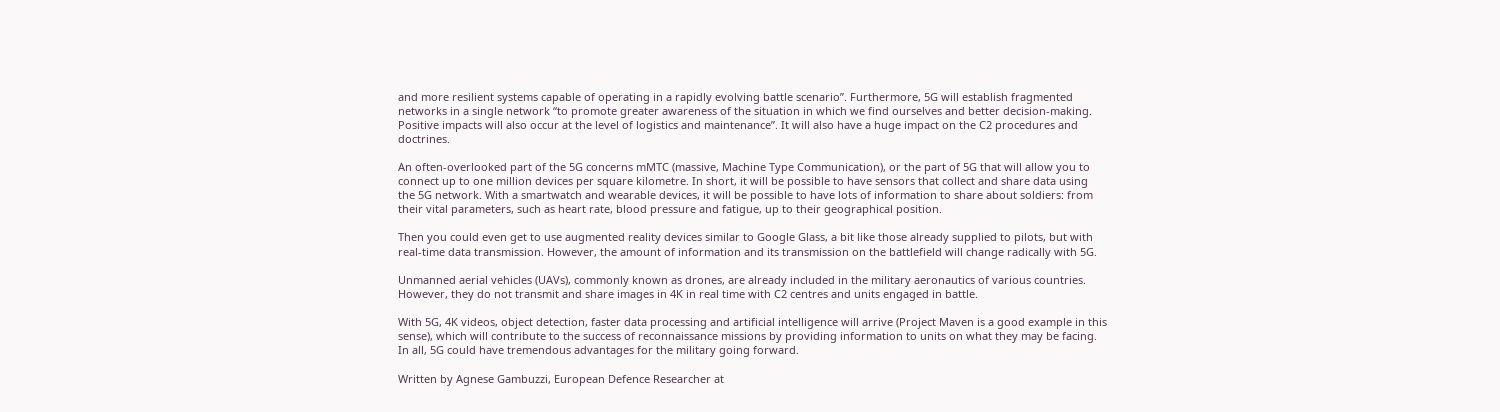and more resilient systems capable of operating in a rapidly evolving battle scenario”. Furthermore, 5G will establish fragmented networks in a single network “to promote greater awareness of the situation in which we find ourselves and better decision-making. Positive impacts will also occur at the level of logistics and maintenance”. It will also have a huge impact on the C2 procedures and doctrines.

An often-overlooked part of the 5G concerns mMTC (massive, Machine Type Communication), or the part of 5G that will allow you to connect up to one million devices per square kilometre. In short, it will be possible to have sensors that collect and share data using the 5G network. With a smartwatch and wearable devices, it will be possible to have lots of information to share about soldiers: from their vital parameters, such as heart rate, blood pressure and fatigue, up to their geographical position.

Then you could even get to use augmented reality devices similar to Google Glass, a bit like those already supplied to pilots, but with real-time data transmission. However, the amount of information and its transmission on the battlefield will change radically with 5G.

Unmanned aerial vehicles (UAVs), commonly known as drones, are already included in the military aeronautics of various countries. However, they do not transmit and share images in 4K in real time with C2 centres and units engaged in battle.

With 5G, 4K videos, object detection, faster data processing and artificial intelligence will arrive (Project Maven is a good example in this sense), which will contribute to the success of reconnaissance missions by providing information to units on what they may be facing. In all, 5G could have tremendous advantages for the military going forward.

Written by Agnese Gambuzzi, European Defence Researcher at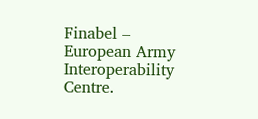Finabel – European Army Interoperability Centre.